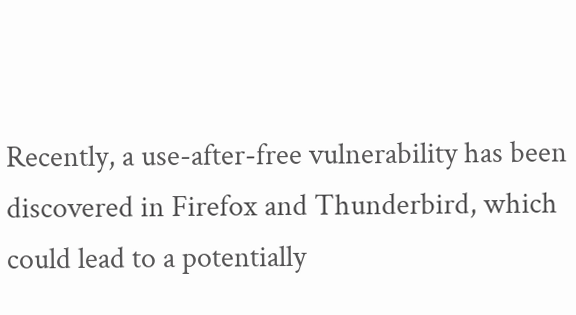Recently, a use-after-free vulnerability has been discovered in Firefox and Thunderbird, which could lead to a potentially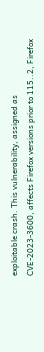exploitable crash. This vulnerability, assigned as CVE-2023-3600, affects Firefox versions prior to 115..2, Firefox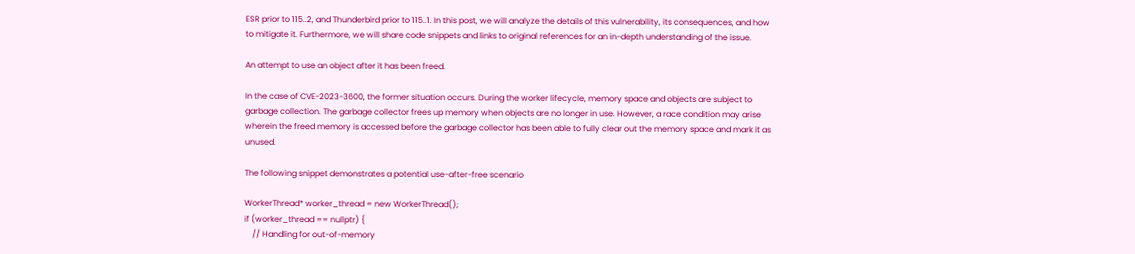ESR prior to 115..2, and Thunderbird prior to 115..1. In this post, we will analyze the details of this vulnerability, its consequences, and how to mitigate it. Furthermore, we will share code snippets and links to original references for an in-depth understanding of the issue.

An attempt to use an object after it has been freed.

In the case of CVE-2023-3600, the former situation occurs. During the worker lifecycle, memory space and objects are subject to garbage collection. The garbage collector frees up memory when objects are no longer in use. However, a race condition may arise wherein the freed memory is accessed before the garbage collector has been able to fully clear out the memory space and mark it as unused.

The following snippet demonstrates a potential use-after-free scenario

WorkerThread* worker_thread = new WorkerThread();
if (worker_thread == nullptr) {
    // Handling for out-of-memory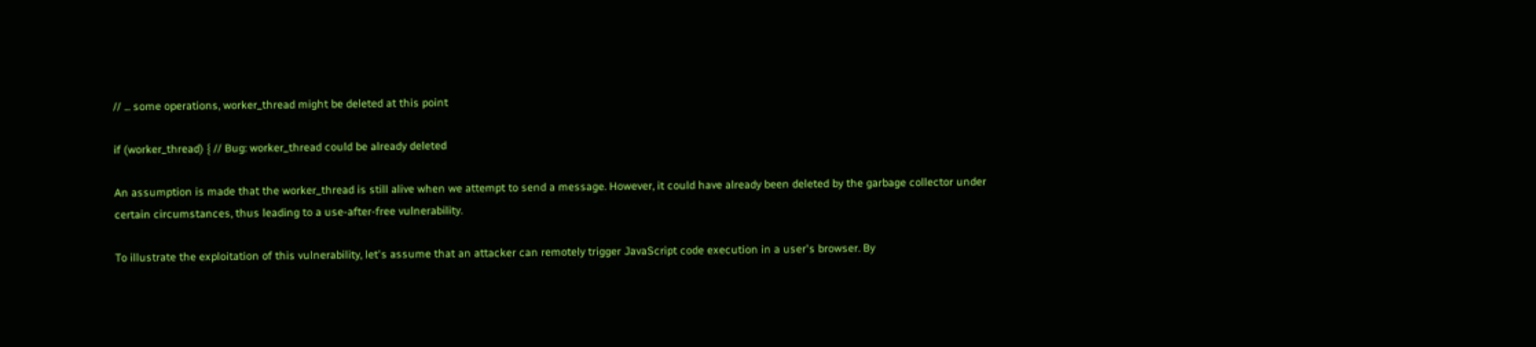// ... some operations, worker_thread might be deleted at this point

if (worker_thread) { // Bug: worker_thread could be already deleted

An assumption is made that the worker_thread is still alive when we attempt to send a message. However, it could have already been deleted by the garbage collector under certain circumstances, thus leading to a use-after-free vulnerability.

To illustrate the exploitation of this vulnerability, let's assume that an attacker can remotely trigger JavaScript code execution in a user's browser. By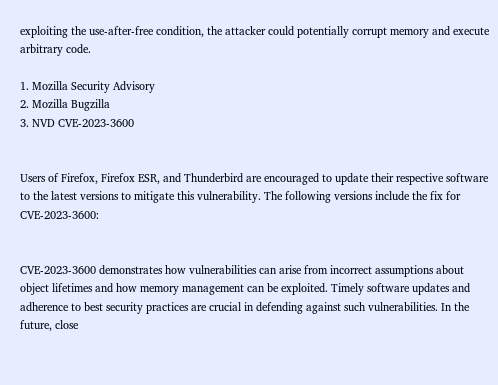exploiting the use-after-free condition, the attacker could potentially corrupt memory and execute arbitrary code.

1. Mozilla Security Advisory
2. Mozilla Bugzilla
3. NVD CVE-2023-3600


Users of Firefox, Firefox ESR, and Thunderbird are encouraged to update their respective software to the latest versions to mitigate this vulnerability. The following versions include the fix for CVE-2023-3600:


CVE-2023-3600 demonstrates how vulnerabilities can arise from incorrect assumptions about object lifetimes and how memory management can be exploited. Timely software updates and adherence to best security practices are crucial in defending against such vulnerabilities. In the future, close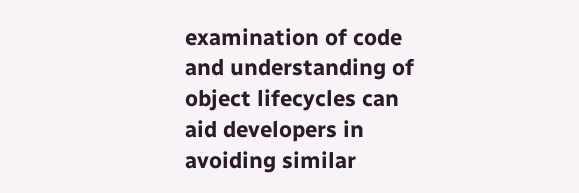examination of code and understanding of object lifecycles can aid developers in avoiding similar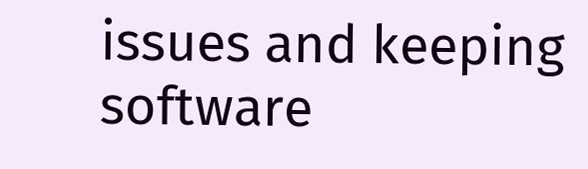issues and keeping software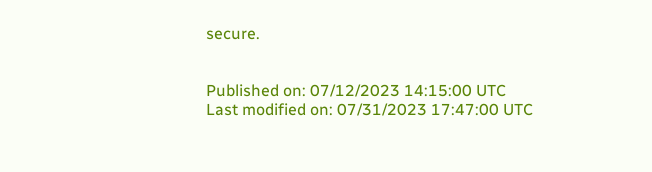secure.


Published on: 07/12/2023 14:15:00 UTC
Last modified on: 07/31/2023 17:47:00 UTC